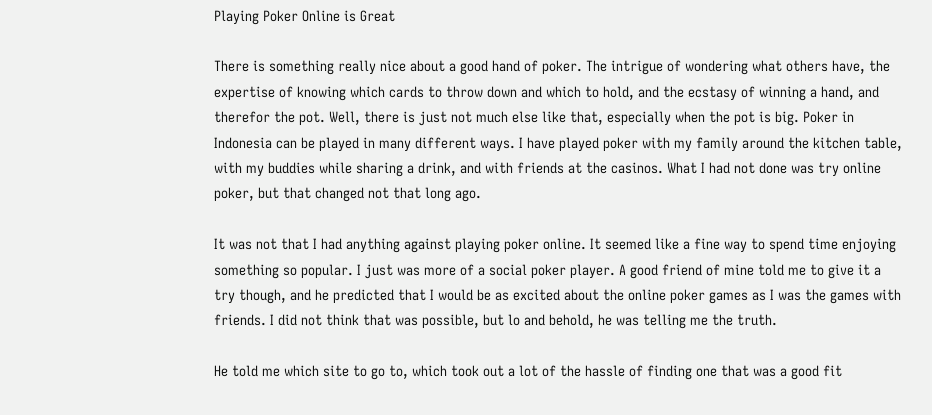Playing Poker Online is Great

There is something really nice about a good hand of poker. The intrigue of wondering what others have, the expertise of knowing which cards to throw down and which to hold, and the ecstasy of winning a hand, and therefor the pot. Well, there is just not much else like that, especially when the pot is big. Poker in Indonesia can be played in many different ways. I have played poker with my family around the kitchen table, with my buddies while sharing a drink, and with friends at the casinos. What I had not done was try online poker, but that changed not that long ago.

It was not that I had anything against playing poker online. It seemed like a fine way to spend time enjoying something so popular. I just was more of a social poker player. A good friend of mine told me to give it a try though, and he predicted that I would be as excited about the online poker games as I was the games with friends. I did not think that was possible, but lo and behold, he was telling me the truth.

He told me which site to go to, which took out a lot of the hassle of finding one that was a good fit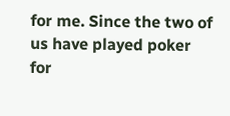for me. Since the two of us have played poker for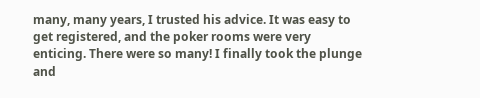many, many years, I trusted his advice. It was easy to get registered, and the poker rooms were very enticing. There were so many! I finally took the plunge and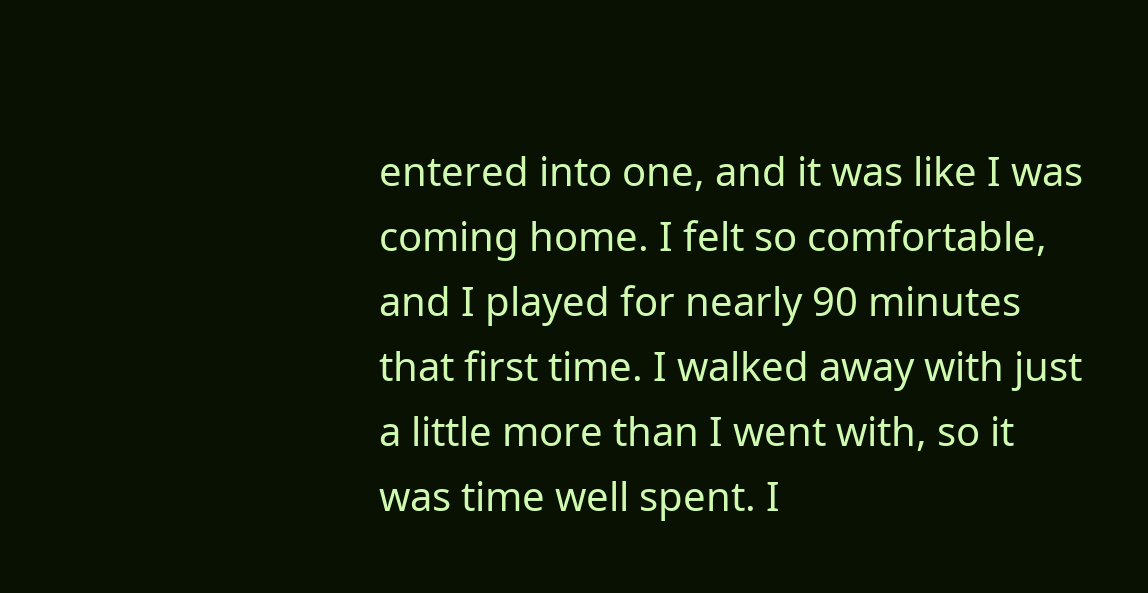entered into one, and it was like I was coming home. I felt so comfortable, and I played for nearly 90 minutes that first time. I walked away with just a little more than I went with, so it was time well spent. I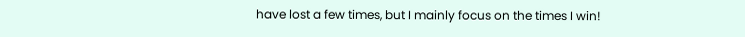have lost a few times, but I mainly focus on the times I win!